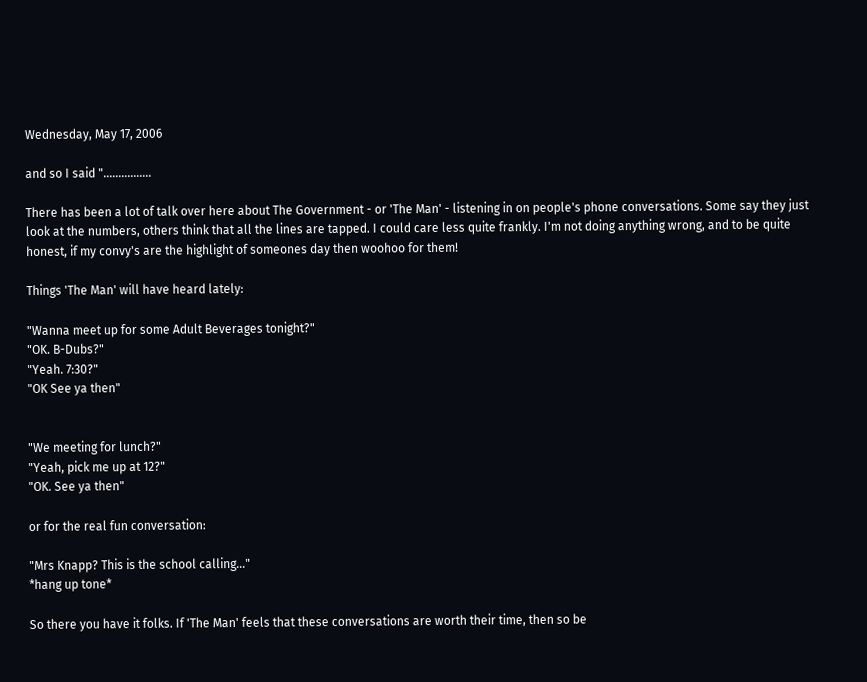Wednesday, May 17, 2006

and so I said "................

There has been a lot of talk over here about The Government - or 'The Man' - listening in on people's phone conversations. Some say they just look at the numbers, others think that all the lines are tapped. I could care less quite frankly. I'm not doing anything wrong, and to be quite honest, if my convy's are the highlight of someones day then woohoo for them!

Things 'The Man' will have heard lately:

"Wanna meet up for some Adult Beverages tonight?"
"OK. B-Dubs?"
"Yeah. 7:30?"
"OK See ya then"


"We meeting for lunch?"
"Yeah, pick me up at 12?"
"OK. See ya then"

or for the real fun conversation:

"Mrs Knapp? This is the school calling..."
*hang up tone*

So there you have it folks. If 'The Man' feels that these conversations are worth their time, then so be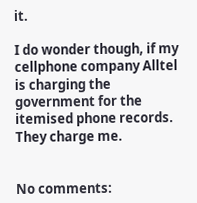it.

I do wonder though, if my cellphone company Alltel is charging the government for the itemised phone records. They charge me.


No comments: